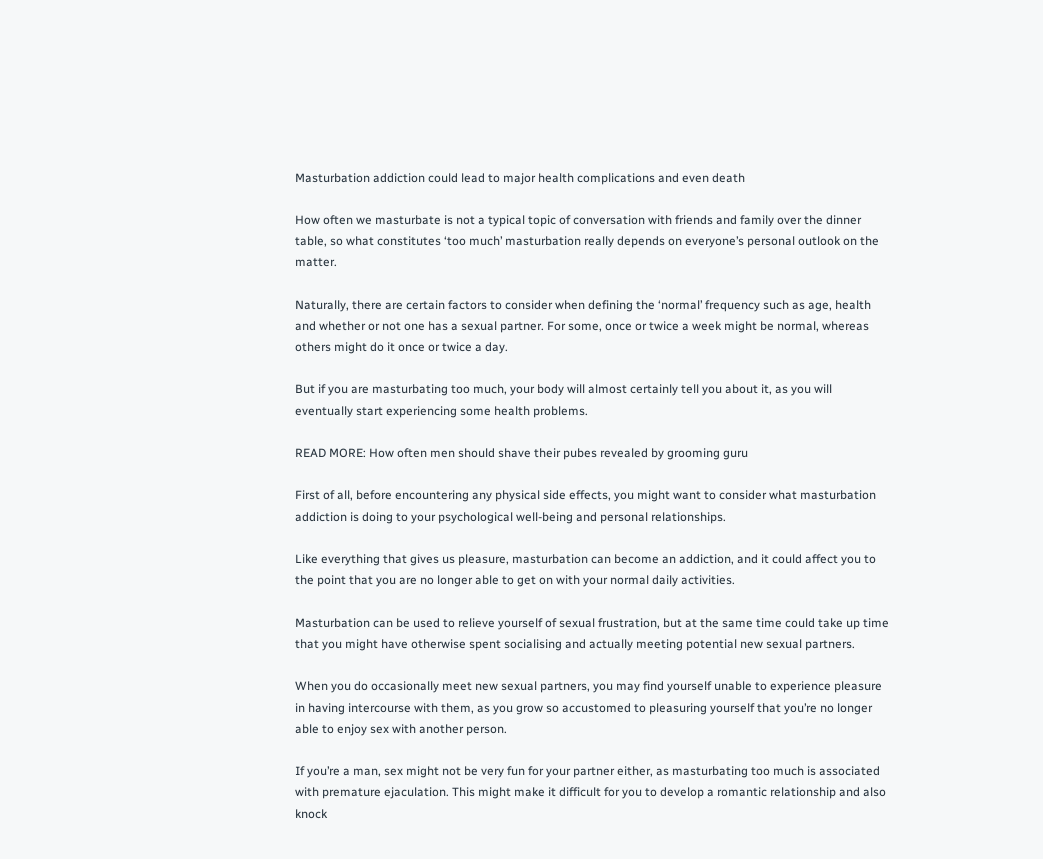Masturbation addiction could lead to major health complications and even death

How often we masturbate is not a typical topic of conversation with friends and family over the dinner table, so what constitutes ‘too much’ masturbation really depends on everyone’s personal outlook on the matter.

Naturally, there are certain factors to consider when defining the ‘normal’ frequency such as age, health and whether or not one has a sexual partner. For some, once or twice a week might be normal, whereas others might do it once or twice a day.

But if you are masturbating too much, your body will almost certainly tell you about it, as you will eventually start experiencing some health problems.

READ MORE: How often men should shave their pubes revealed by grooming guru

First of all, before encountering any physical side effects, you might want to consider what masturbation addiction is doing to your psychological well-being and personal relationships.

Like everything that gives us pleasure, masturbation can become an addiction, and it could affect you to the point that you are no longer able to get on with your normal daily activities.

Masturbation can be used to relieve yourself of sexual frustration, but at the same time could take up time that you might have otherwise spent socialising and actually meeting potential new sexual partners.

When you do occasionally meet new sexual partners, you may find yourself unable to experience pleasure in having intercourse with them, as you grow so accustomed to pleasuring yourself that you’re no longer able to enjoy sex with another person.

If you’re a man, sex might not be very fun for your partner either, as masturbating too much is associated with premature ejaculation. This might make it difficult for you to develop a romantic relationship and also knock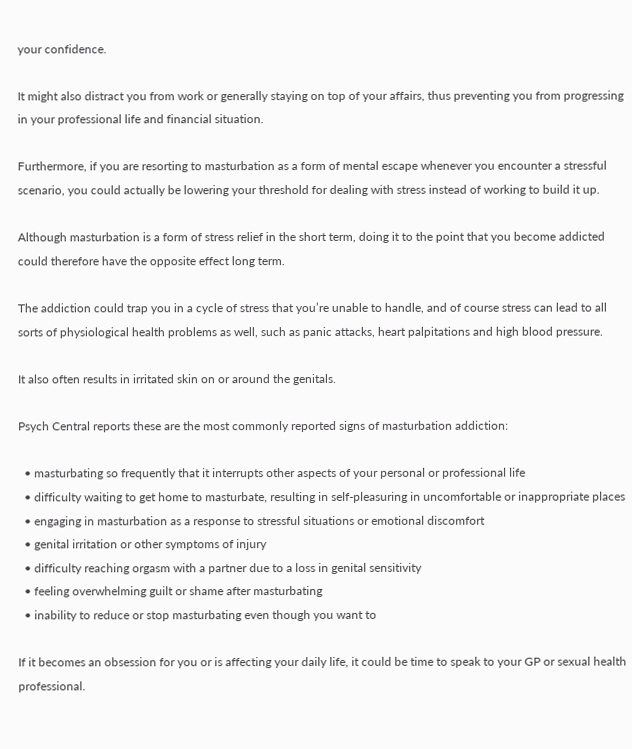your confidence.

It might also distract you from work or generally staying on top of your affairs, thus preventing you from progressing in your professional life and financial situation.

Furthermore, if you are resorting to masturbation as a form of mental escape whenever you encounter a stressful scenario, you could actually be lowering your threshold for dealing with stress instead of working to build it up.

Although masturbation is a form of stress relief in the short term, doing it to the point that you become addicted could therefore have the opposite effect long term.

The addiction could trap you in a cycle of stress that you’re unable to handle, and of course stress can lead to all sorts of physiological health problems as well, such as panic attacks, heart palpitations and high blood pressure.

It also often results in irritated skin on or around the genitals.

Psych Central reports these are the most commonly reported signs of masturbation addiction:

  • masturbating so frequently that it interrupts other aspects of your personal or professional life
  • difficulty waiting to get home to masturbate, resulting in self-pleasuring in uncomfortable or inappropriate places
  • engaging in masturbation as a response to stressful situations or emotional discomfort
  • genital irritation or other symptoms of injury
  • difficulty reaching orgasm with a partner due to a loss in genital sensitivity
  • feeling overwhelming guilt or shame after masturbating
  • inability to reduce or stop masturbating even though you want to

If it becomes an obsession for you or is affecting your daily life, it could be time to speak to your GP or sexual health professional.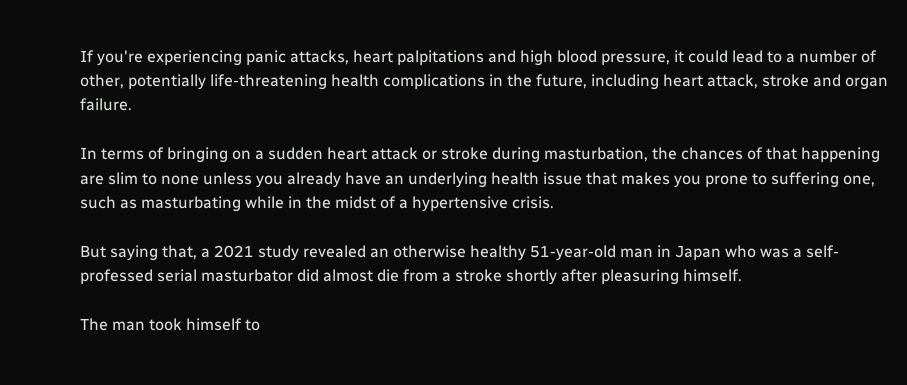If you're experiencing panic attacks, heart palpitations and high blood pressure, it could lead to a number of other, potentially life-threatening health complications in the future, including heart attack, stroke and organ failure.

In terms of bringing on a sudden heart attack or stroke during masturbation, the chances of that happening are slim to none unless you already have an underlying health issue that makes you prone to suffering one, such as masturbating while in the midst of a hypertensive crisis.

But saying that, a 2021 study revealed an otherwise healthy 51-year-old man in Japan who was a self-professed serial masturbator did almost die from a stroke shortly after pleasuring himself.

The man took himself to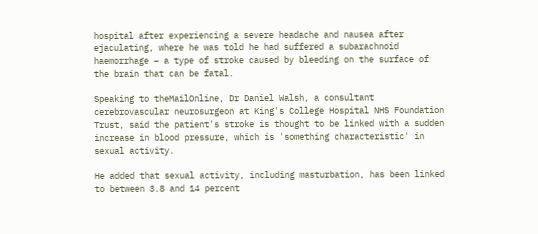hospital after experiencing a severe headache and nausea after ejaculating, where he was told he had suffered a subarachnoid haemorrhage – a type of stroke caused by bleeding on the surface of the brain that can be fatal.

Speaking to theMailOnline, Dr Daniel Walsh, a consultant cerebrovascular neurosurgeon at King's College Hospital NHS Foundation Trust, said the patient's stroke is thought to be linked with a sudden increase in blood pressure, which is 'something characteristic' in sexual activity.

He added that sexual activity, including masturbation, has been linked to between 3.8 and 14 percent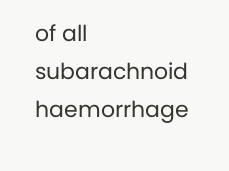of all subarachnoid haemorrhage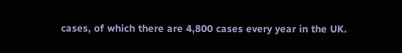cases, of which there are 4,800 cases every year in the UK.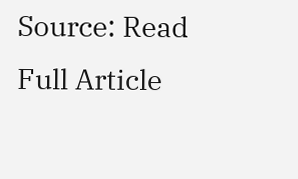Source: Read Full Article